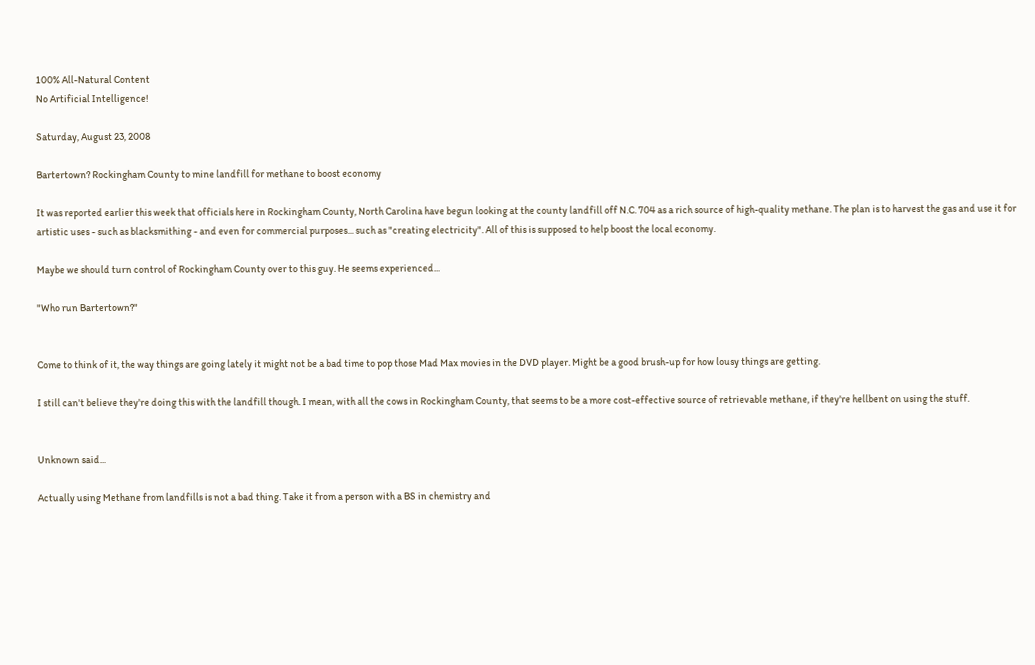100% All-Natural Content
No Artificial Intelligence!

Saturday, August 23, 2008

Bartertown? Rockingham County to mine landfill for methane to boost economy

It was reported earlier this week that officials here in Rockingham County, North Carolina have begun looking at the county landfill off N.C. 704 as a rich source of high-quality methane. The plan is to harvest the gas and use it for artistic uses - such as blacksmithing - and even for commercial purposes... such as "creating electricity". All of this is supposed to help boost the local economy.

Maybe we should turn control of Rockingham County over to this guy. He seems experienced...

"Who run Bartertown?"


Come to think of it, the way things are going lately it might not be a bad time to pop those Mad Max movies in the DVD player. Might be a good brush-up for how lousy things are getting.

I still can't believe they're doing this with the landfill though. I mean, with all the cows in Rockingham County, that seems to be a more cost-effective source of retrievable methane, if they're hellbent on using the stuff.


Unknown said...

Actually using Methane from landfills is not a bad thing. Take it from a person with a BS in chemistry and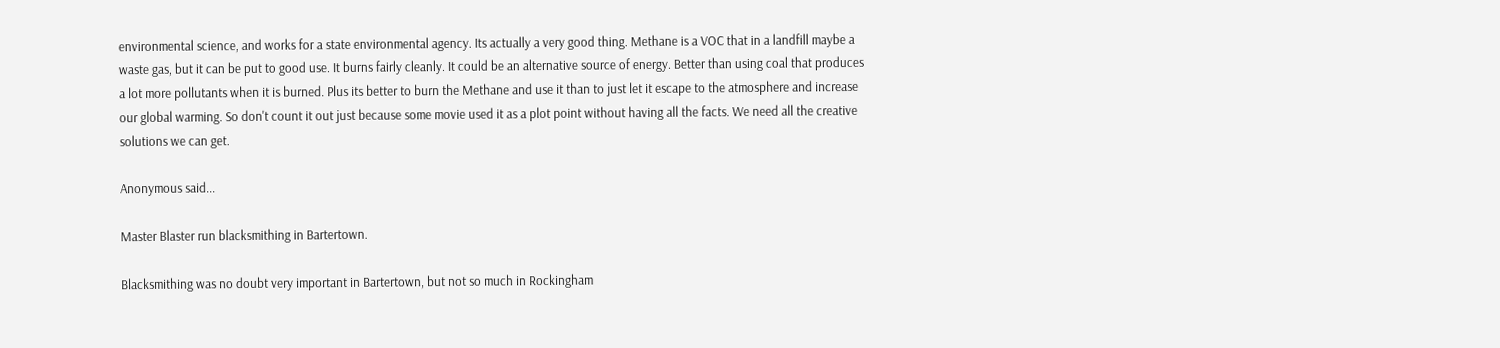environmental science, and works for a state environmental agency. Its actually a very good thing. Methane is a VOC that in a landfill maybe a waste gas, but it can be put to good use. It burns fairly cleanly. It could be an alternative source of energy. Better than using coal that produces a lot more pollutants when it is burned. Plus its better to burn the Methane and use it than to just let it escape to the atmosphere and increase our global warming. So don't count it out just because some movie used it as a plot point without having all the facts. We need all the creative solutions we can get.

Anonymous said...

Master Blaster run blacksmithing in Bartertown.

Blacksmithing was no doubt very important in Bartertown, but not so much in Rockingham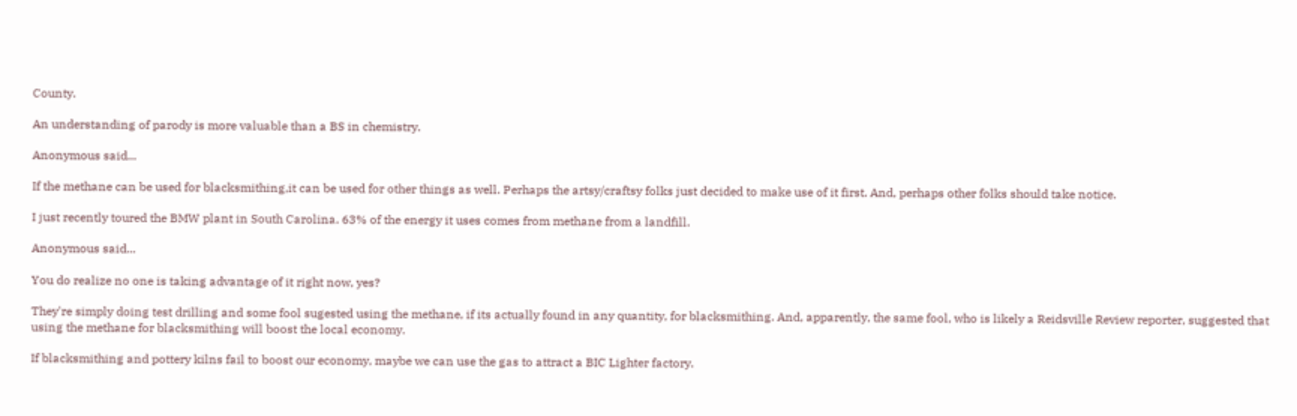County.

An understanding of parody is more valuable than a BS in chemistry.

Anonymous said...

If the methane can be used for blacksmithing,it can be used for other things as well. Perhaps the artsy/craftsy folks just decided to make use of it first. And, perhaps other folks should take notice.

I just recently toured the BMW plant in South Carolina. 63% of the energy it uses comes from methane from a landfill.

Anonymous said...

You do realize no one is taking advantage of it right now, yes?

They're simply doing test drilling and some fool sugested using the methane, if its actually found in any quantity, for blacksmithing. And, apparently, the same fool, who is likely a Reidsville Review reporter, suggested that using the methane for blacksmithing will boost the local economy.

If blacksmithing and pottery kilns fail to boost our economy, maybe we can use the gas to attract a BIC Lighter factory.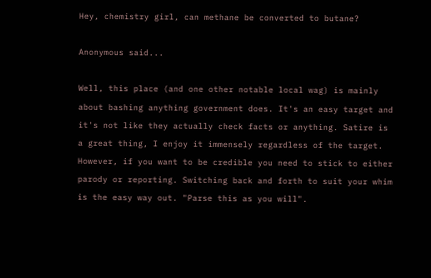Hey, chemistry girl, can methane be converted to butane?

Anonymous said...

Well, this place (and one other notable local wag) is mainly about bashing anything government does. It's an easy target and it's not like they actually check facts or anything. Satire is a great thing, I enjoy it immensely regardless of the target. However, if you want to be credible you need to stick to either parody or reporting. Switching back and forth to suit your whim is the easy way out. "Parse this as you will".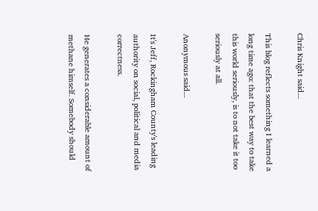Chris Knight said...

This blog reflects something I learned a long time ago: that the best way to take this world seriously, is to not take it too seriously at all.

Anonymous said...

It's Jeff, Rockingham County's leading authority on social, political and media correctness.

He generates a considerable amount of methane himself. Somebody should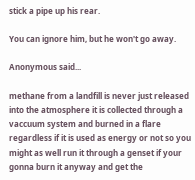stick a pipe up his rear.

You can ignore him, but he won't go away.

Anonymous said...

methane from a landfill is never just released into the atmosphere it is collected through a vaccuum system and burned in a flare regardless if it is used as energy or not so you might as well run it through a genset if your gonna burn it anyway and get the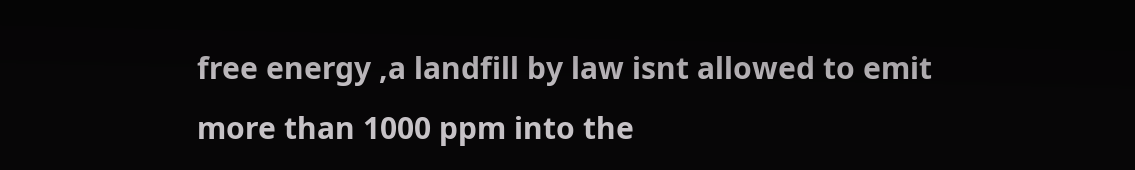free energy ,a landfill by law isnt allowed to emit more than 1000 ppm into the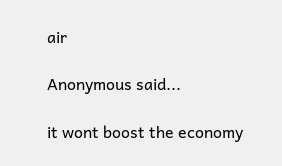air

Anonymous said...

it wont boost the economy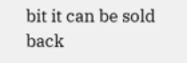bit it can be sold back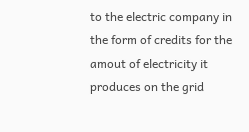to the electric company in the form of credits for the amout of electricity it produces on the grid